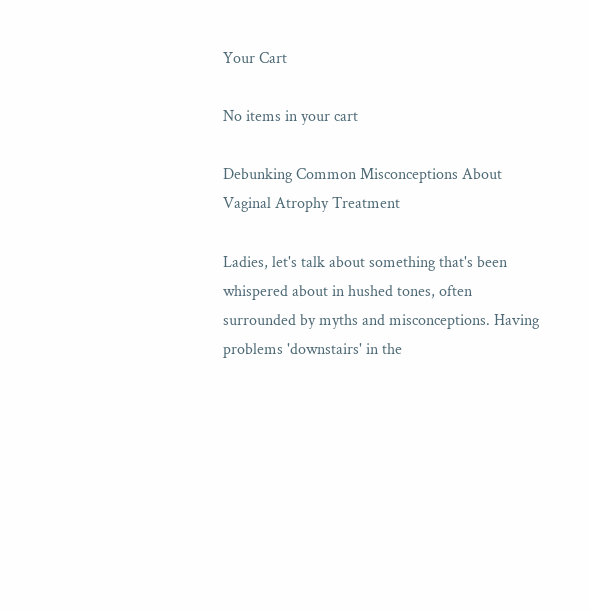Your Cart

No items in your cart

Debunking Common Misconceptions About Vaginal Atrophy Treatment

Ladies, let's talk about something that's been whispered about in hushed tones, often surrounded by myths and misconceptions. Having problems 'downstairs' in the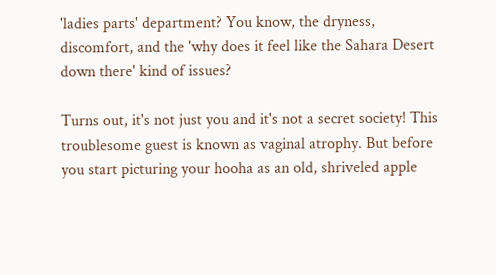'ladies parts' department? You know, the dryness, discomfort, and the 'why does it feel like the Sahara Desert down there' kind of issues?

Turns out, it's not just you and it's not a secret society! This troublesome guest is known as vaginal atrophy. But before you start picturing your hooha as an old, shriveled apple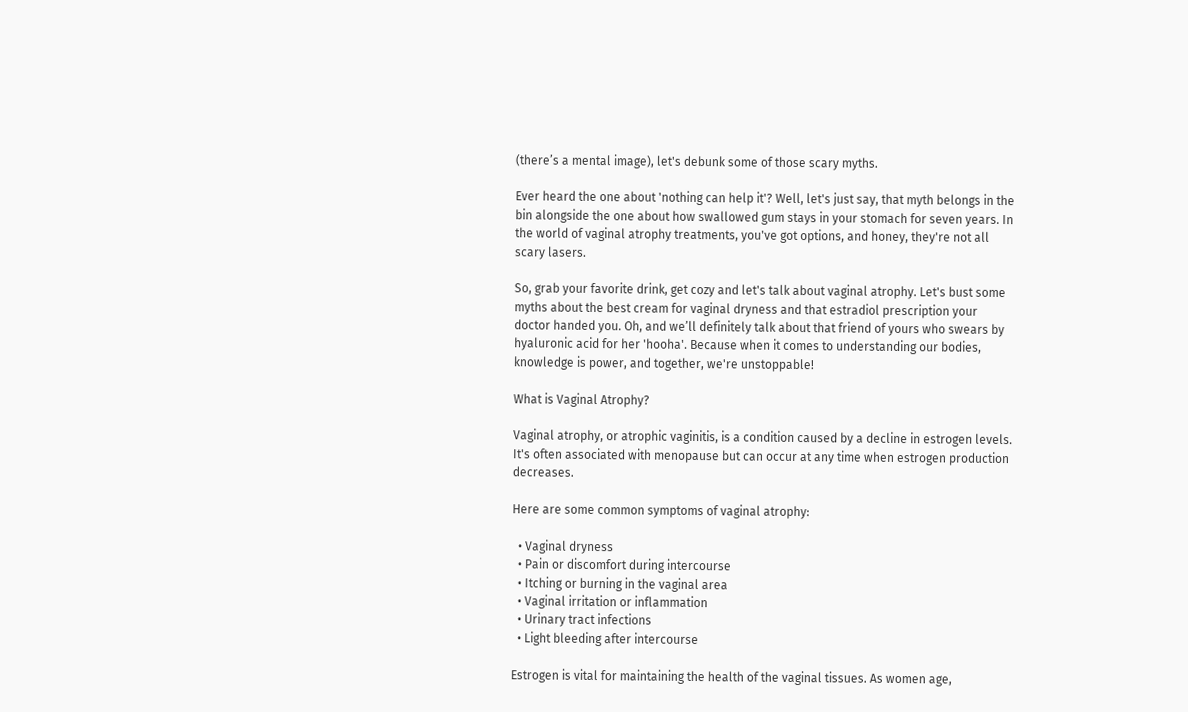(there’s a mental image), let's debunk some of those scary myths.

Ever heard the one about 'nothing can help it'? Well, let's just say, that myth belongs in the bin alongside the one about how swallowed gum stays in your stomach for seven years. In the world of vaginal atrophy treatments, you've got options, and honey, they're not all scary lasers.

So, grab your favorite drink, get cozy and let's talk about vaginal atrophy. Let's bust some myths about the best cream for vaginal dryness and that estradiol prescription your doctor handed you. Oh, and we’ll definitely talk about that friend of yours who swears by hyaluronic acid for her 'hooha'. Because when it comes to understanding our bodies, knowledge is power, and together, we're unstoppable!

What is Vaginal Atrophy?

Vaginal atrophy, or atrophic vaginitis, is a condition caused by a decline in estrogen levels. It's often associated with menopause but can occur at any time when estrogen production decreases.

Here are some common symptoms of vaginal atrophy:

  • Vaginal dryness
  • Pain or discomfort during intercourse
  • Itching or burning in the vaginal area
  • Vaginal irritation or inflammation
  • Urinary tract infections
  • Light bleeding after intercourse

Estrogen is vital for maintaining the health of the vaginal tissues. As women age,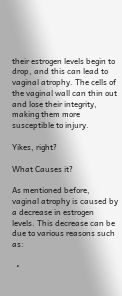their estrogen levels begin to drop, and this can lead to vaginal atrophy. The cells of the vaginal wall can thin out and lose their integrity, making them more susceptible to injury.

Yikes, right?

What Causes it?

As mentioned before, vaginal atrophy is caused by a decrease in estrogen levels. This decrease can be due to various reasons such as:

  •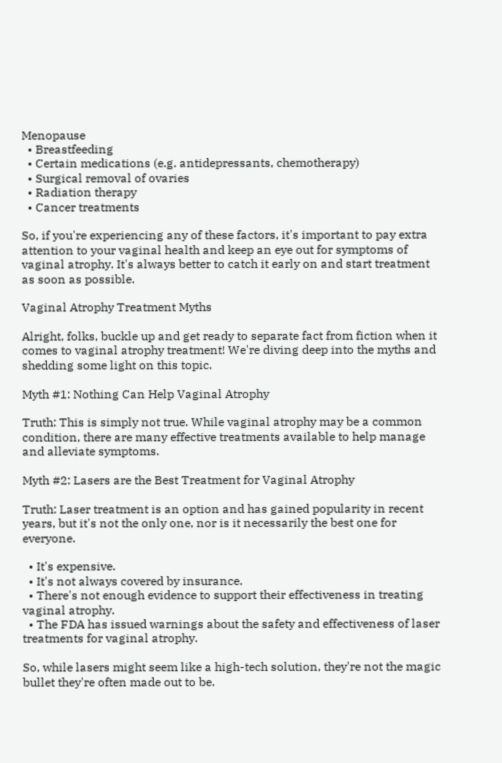Menopause
  • Breastfeeding
  • Certain medications (e.g. antidepressants, chemotherapy)
  • Surgical removal of ovaries
  • Radiation therapy
  • Cancer treatments

So, if you're experiencing any of these factors, it's important to pay extra attention to your vaginal health and keep an eye out for symptoms of vaginal atrophy. It's always better to catch it early on and start treatment as soon as possible.

Vaginal Atrophy Treatment Myths

Alright, folks, buckle up and get ready to separate fact from fiction when it comes to vaginal atrophy treatment! We're diving deep into the myths and shedding some light on this topic.

Myth #1: Nothing Can Help Vaginal Atrophy

Truth: This is simply not true. While vaginal atrophy may be a common condition, there are many effective treatments available to help manage and alleviate symptoms.

Myth #2: Lasers are the Best Treatment for Vaginal Atrophy

Truth: Laser treatment is an option and has gained popularity in recent years, but it's not the only one, nor is it necessarily the best one for everyone.

  • It's expensive.
  • It's not always covered by insurance.
  • There's not enough evidence to support their effectiveness in treating vaginal atrophy.
  • The FDA has issued warnings about the safety and effectiveness of laser treatments for vaginal atrophy.

So, while lasers might seem like a high-tech solution, they're not the magic bullet they're often made out to be.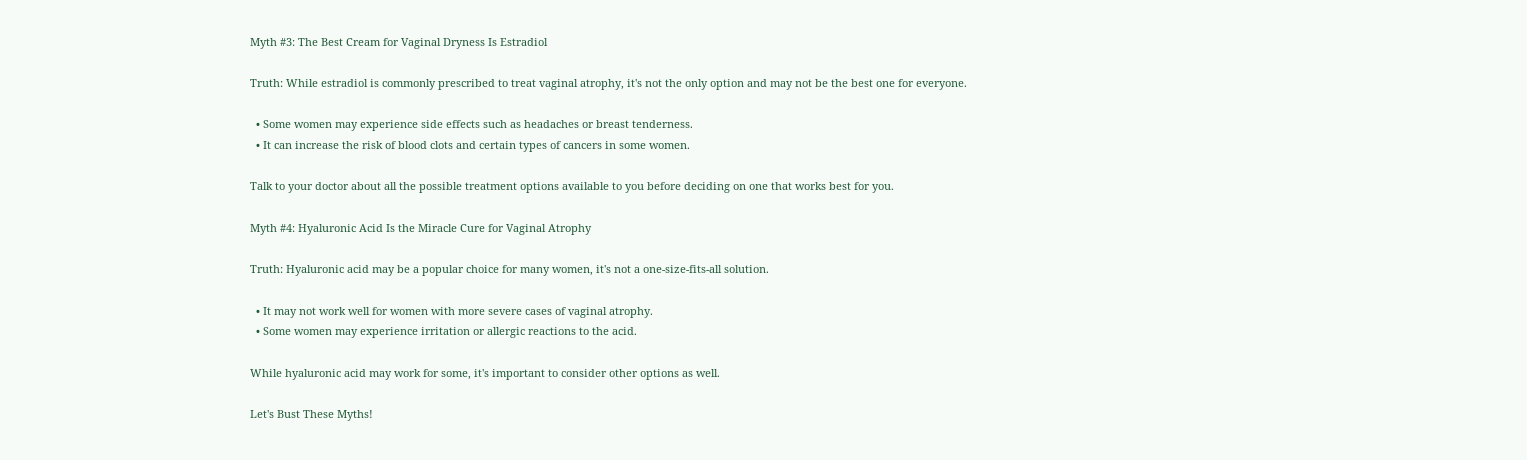Myth #3: The Best Cream for Vaginal Dryness Is Estradiol

Truth: While estradiol is commonly prescribed to treat vaginal atrophy, it's not the only option and may not be the best one for everyone.

  • Some women may experience side effects such as headaches or breast tenderness.
  • It can increase the risk of blood clots and certain types of cancers in some women.

Talk to your doctor about all the possible treatment options available to you before deciding on one that works best for you.

Myth #4: Hyaluronic Acid Is the Miracle Cure for Vaginal Atrophy

Truth: Hyaluronic acid may be a popular choice for many women, it's not a one-size-fits-all solution.

  • It may not work well for women with more severe cases of vaginal atrophy.
  • Some women may experience irritation or allergic reactions to the acid.

While hyaluronic acid may work for some, it's important to consider other options as well.

Let's Bust These Myths!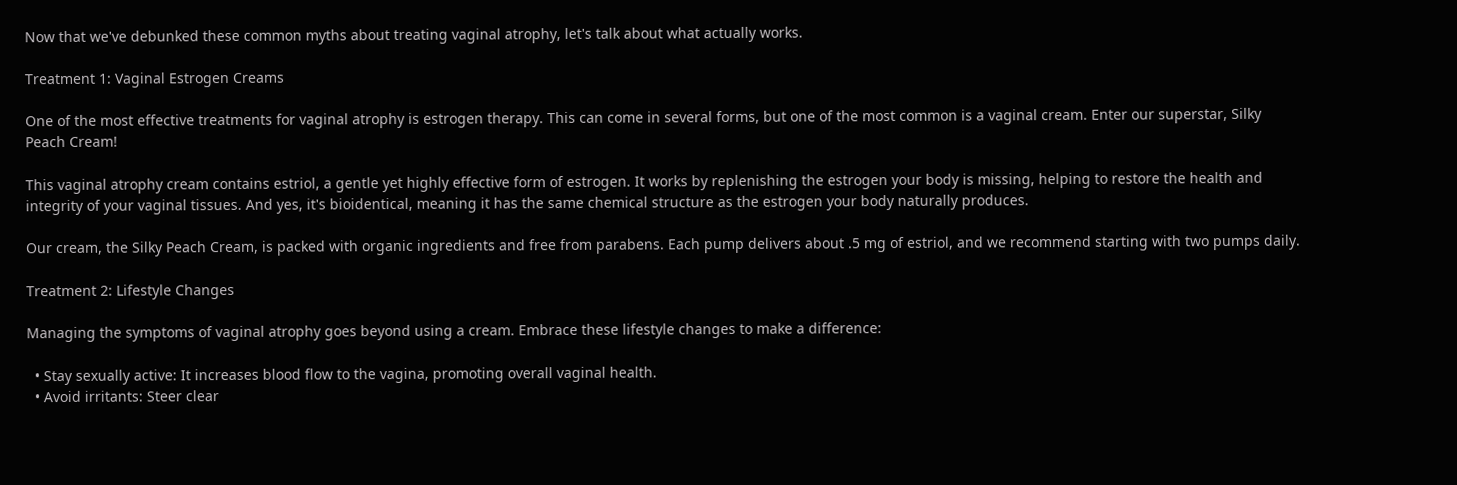Now that we've debunked these common myths about treating vaginal atrophy, let's talk about what actually works.

Treatment 1: Vaginal Estrogen Creams

One of the most effective treatments for vaginal atrophy is estrogen therapy. This can come in several forms, but one of the most common is a vaginal cream. Enter our superstar, Silky Peach Cream!

This vaginal atrophy cream contains estriol, a gentle yet highly effective form of estrogen. It works by replenishing the estrogen your body is missing, helping to restore the health and integrity of your vaginal tissues. And yes, it's bioidentical, meaning it has the same chemical structure as the estrogen your body naturally produces.

Our cream, the Silky Peach Cream, is packed with organic ingredients and free from parabens. Each pump delivers about .5 mg of estriol, and we recommend starting with two pumps daily.

Treatment 2: Lifestyle Changes

Managing the symptoms of vaginal atrophy goes beyond using a cream. Embrace these lifestyle changes to make a difference:

  • Stay sexually active: It increases blood flow to the vagina, promoting overall vaginal health.
  • Avoid irritants: Steer clear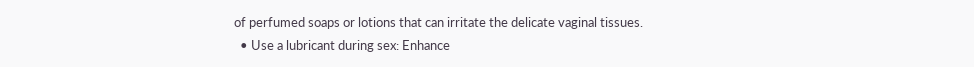of perfumed soaps or lotions that can irritate the delicate vaginal tissues.
  • Use a lubricant during sex: Enhance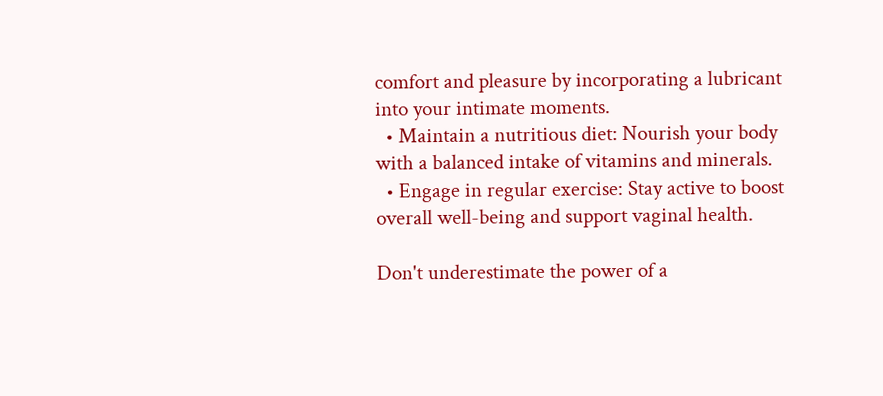comfort and pleasure by incorporating a lubricant into your intimate moments.
  • Maintain a nutritious diet: Nourish your body with a balanced intake of vitamins and minerals.
  • Engage in regular exercise: Stay active to boost overall well-being and support vaginal health.

Don't underestimate the power of a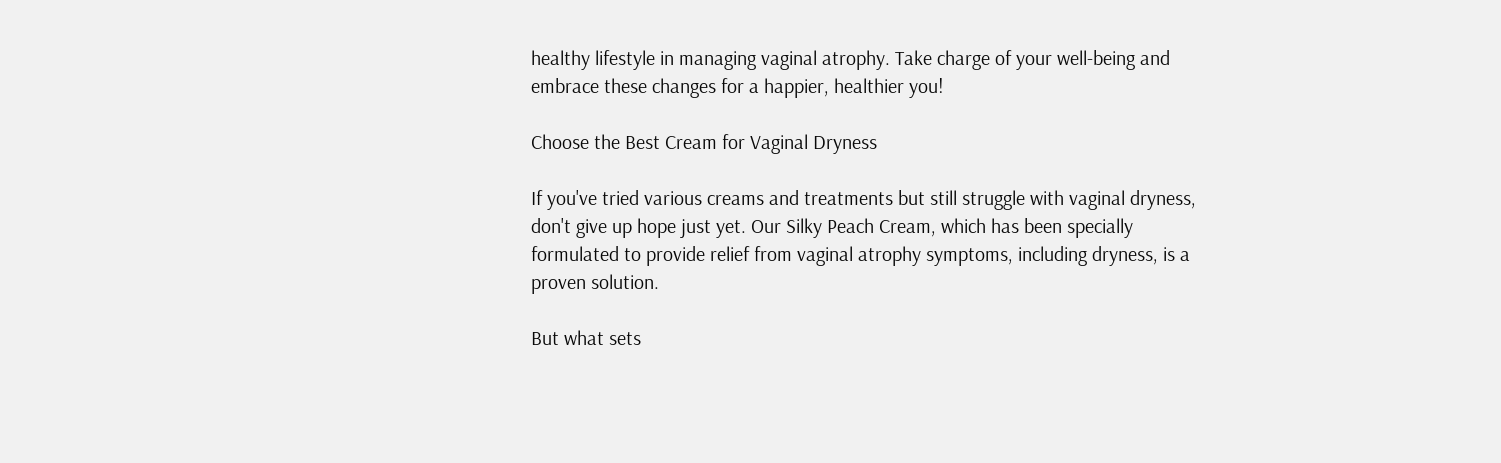healthy lifestyle in managing vaginal atrophy. Take charge of your well-being and embrace these changes for a happier, healthier you!

Choose the Best Cream for Vaginal Dryness

If you've tried various creams and treatments but still struggle with vaginal dryness, don't give up hope just yet. Our Silky Peach Cream, which has been specially formulated to provide relief from vaginal atrophy symptoms, including dryness, is a proven solution.

But what sets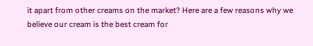it apart from other creams on the market? Here are a few reasons why we believe our cream is the best cream for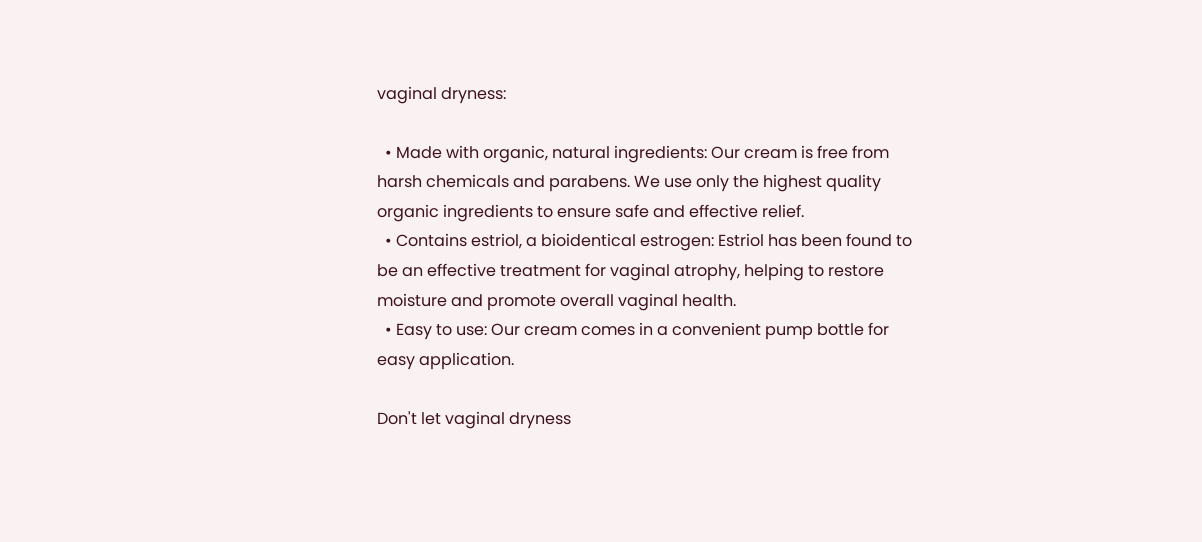vaginal dryness:

  • Made with organic, natural ingredients: Our cream is free from harsh chemicals and parabens. We use only the highest quality organic ingredients to ensure safe and effective relief.
  • Contains estriol, a bioidentical estrogen: Estriol has been found to be an effective treatment for vaginal atrophy, helping to restore moisture and promote overall vaginal health.
  • Easy to use: Our cream comes in a convenient pump bottle for easy application.

Don't let vaginal dryness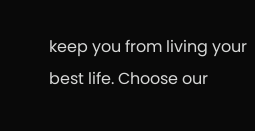keep you from living your best life. Choose our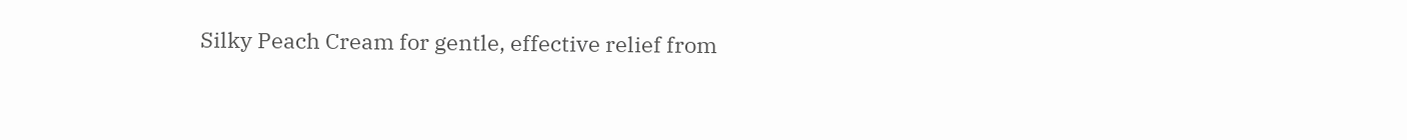Silky Peach Cream for gentle, effective relief from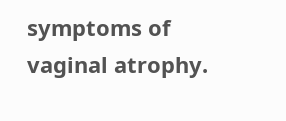symptoms of vaginal atrophy.